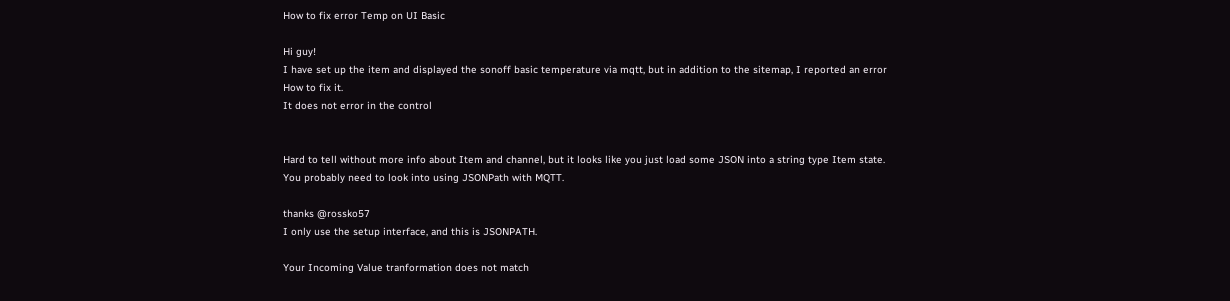How to fix error Temp on UI Basic

Hi guy!
I have set up the item and displayed the sonoff basic temperature via mqtt, but in addition to the sitemap, I reported an error
How to fix it.
It does not error in the control


Hard to tell without more info about Item and channel, but it looks like you just load some JSON into a string type Item state.
You probably need to look into using JSONPath with MQTT.

thanks @rossko57
I only use the setup interface, and this is JSONPATH.

Your Incoming Value tranformation does not match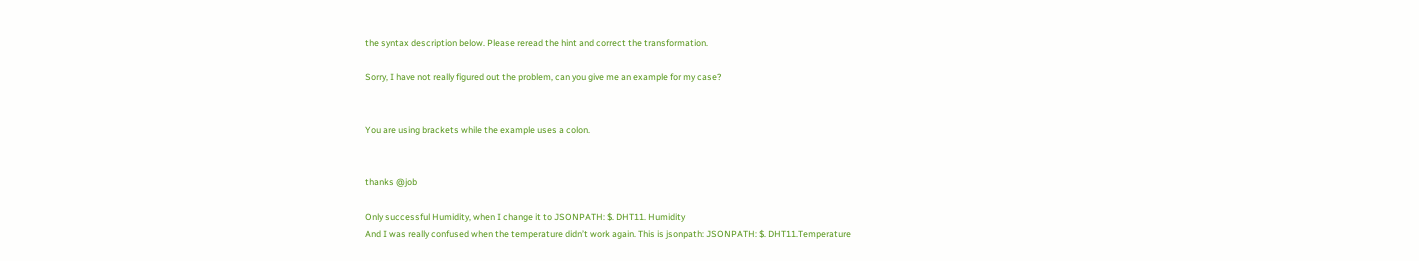the syntax description below. Please reread the hint and correct the transformation.

Sorry, I have not really figured out the problem, can you give me an example for my case?


You are using brackets while the example uses a colon.


thanks @job

Only successful Humidity, when I change it to JSONPATH: $. DHT11. Humidity
And I was really confused when the temperature didn’t work again. This is jsonpath: JSONPATH: $. DHT11.Temperature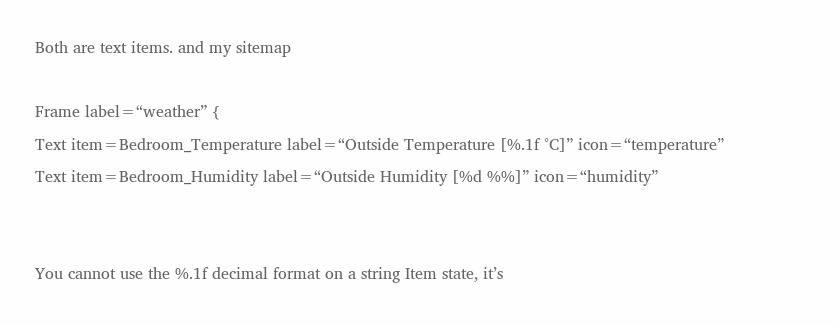Both are text items. and my sitemap

Frame label=“weather” {
Text item=Bedroom_Temperature label=“Outside Temperature [%.1f °C]” icon=“temperature”
Text item=Bedroom_Humidity label=“Outside Humidity [%d %%]” icon=“humidity”


You cannot use the %.1f decimal format on a string Item state, it’s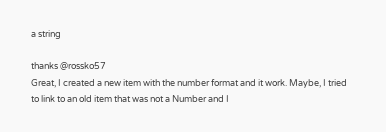a string

thanks @rossko57
Great, I created a new item with the number format and it work. Maybe, I tried to link to an old item that was not a Number and I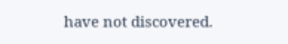have not discovered.